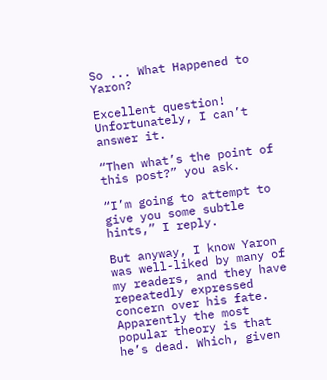So ... What Happened to Yaron?

Excellent question! Unfortunately, I can’t answer it.

“Then what’s the point of this post?” you ask.

“I’m going to attempt to give you some subtle hints,” I reply.

But anyway, I know Yaron was well-liked by many of my readers, and they have repeatedly expressed concern over his fate. Apparently the most popular theory is that he’s dead. Which, given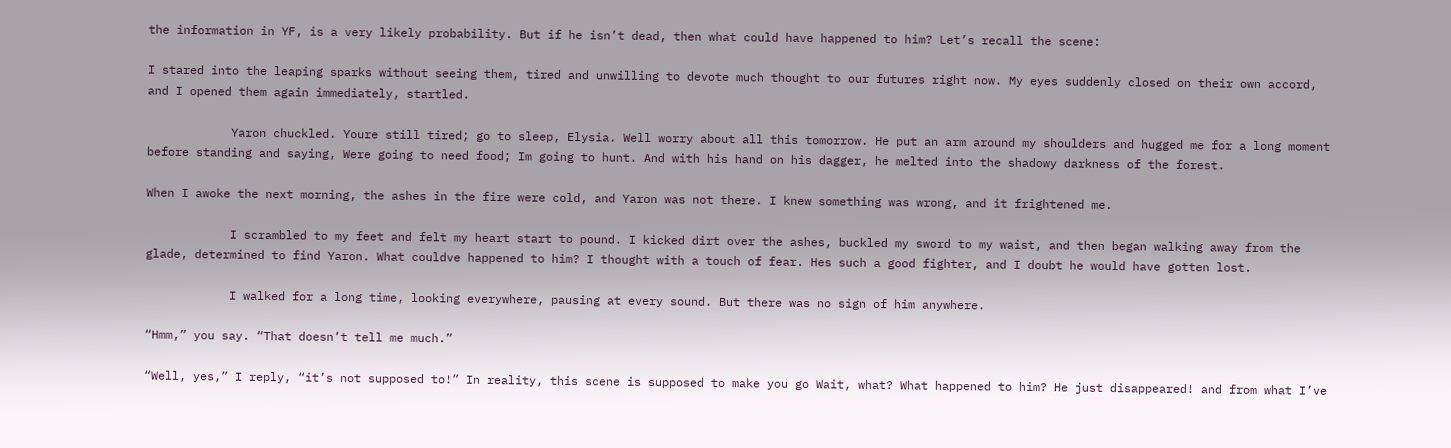the information in YF, is a very likely probability. But if he isn’t dead, then what could have happened to him? Let’s recall the scene:

I stared into the leaping sparks without seeing them, tired and unwilling to devote much thought to our futures right now. My eyes suddenly closed on their own accord, and I opened them again immediately, startled.

            Yaron chuckled. Youre still tired; go to sleep, Elysia. Well worry about all this tomorrow. He put an arm around my shoulders and hugged me for a long moment before standing and saying, Were going to need food; Im going to hunt. And with his hand on his dagger, he melted into the shadowy darkness of the forest.

When I awoke the next morning, the ashes in the fire were cold, and Yaron was not there. I knew something was wrong, and it frightened me.

            I scrambled to my feet and felt my heart start to pound. I kicked dirt over the ashes, buckled my sword to my waist, and then began walking away from the glade, determined to find Yaron. What couldve happened to him? I thought with a touch of fear. Hes such a good fighter, and I doubt he would have gotten lost.

            I walked for a long time, looking everywhere, pausing at every sound. But there was no sign of him anywhere.

“Hmm,” you say. “That doesn’t tell me much.”

“Well, yes,” I reply, “it’s not supposed to!” In reality, this scene is supposed to make you go Wait, what? What happened to him? He just disappeared! and from what I’ve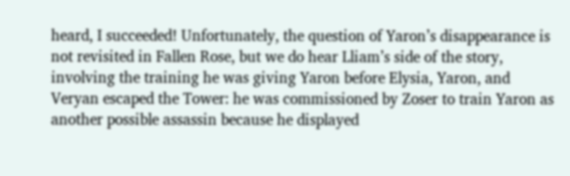heard, I succeeded! Unfortunately, the question of Yaron’s disappearance is not revisited in Fallen Rose, but we do hear Lliam’s side of the story, involving the training he was giving Yaron before Elysia, Yaron, and Veryan escaped the Tower: he was commissioned by Zoser to train Yaron as another possible assassin because he displayed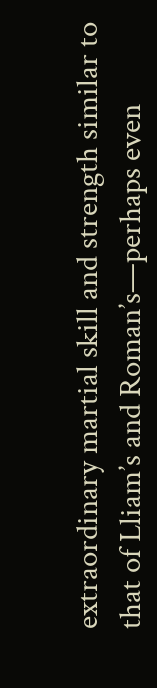extraordinary martial skill and strength similar to that of Lliam’s and Roman’s—perhaps even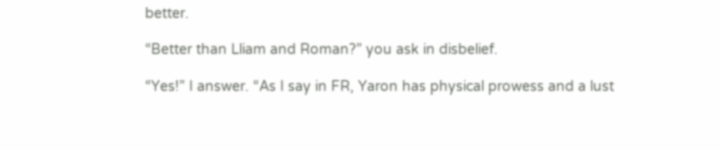better.

“Better than Lliam and Roman?” you ask in disbelief.

“Yes!” I answer. “As I say in FR, Yaron has physical prowess and a lust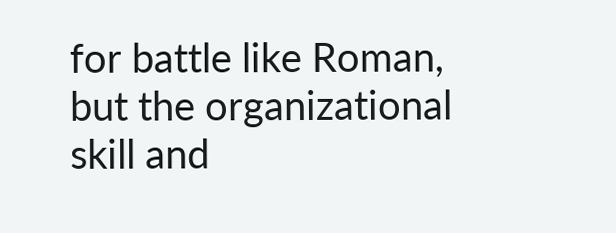for battle like Roman, but the organizational skill and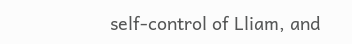self-control of Lliam, and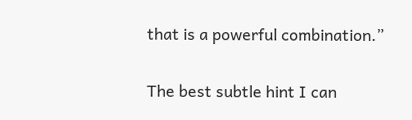that is a powerful combination.”

The best subtle hint I can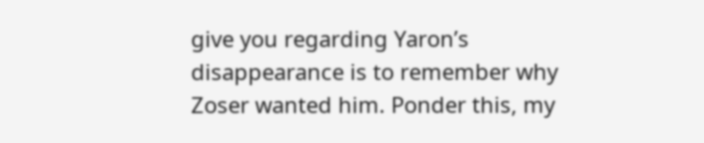give you regarding Yaron’s disappearance is to remember why Zoser wanted him. Ponder this, my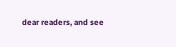dear readers, and see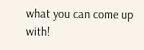what you can come up with!